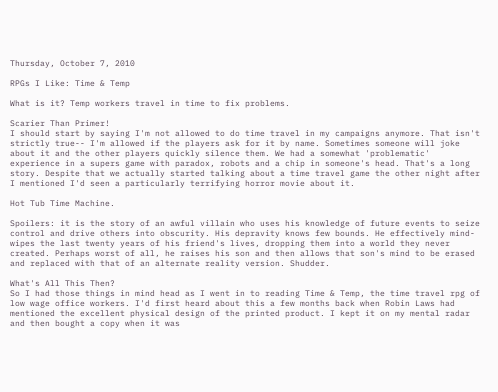Thursday, October 7, 2010

RPGs I Like: Time & Temp

What is it? Temp workers travel in time to fix problems.

Scarier Than Primer!
I should start by saying I'm not allowed to do time travel in my campaigns anymore. That isn't strictly true-- I'm allowed if the players ask for it by name. Sometimes someone will joke about it and the other players quickly silence them. We had a somewhat 'problematic' experience in a supers game with paradox, robots and a chip in someone's head. That's a long story. Despite that we actually started talking about a time travel game the other night after I mentioned I'd seen a particularly terrifying horror movie about it.

Hot Tub Time Machine.

Spoilers: it is the story of an awful villain who uses his knowledge of future events to seize control and drive others into obscurity. His depravity knows few bounds. He effectively mind-wipes the last twenty years of his friend's lives, dropping them into a world they never created. Perhaps worst of all, he raises his son and then allows that son's mind to be erased and replaced with that of an alternate reality version. Shudder.

What's All This Then?
So I had those things in mind head as I went in to reading Time & Temp, the time travel rpg of low wage office workers. I'd first heard about this a few months back when Robin Laws had mentioned the excellent physical design of the printed product. I kept it on my mental radar and then bought a copy when it was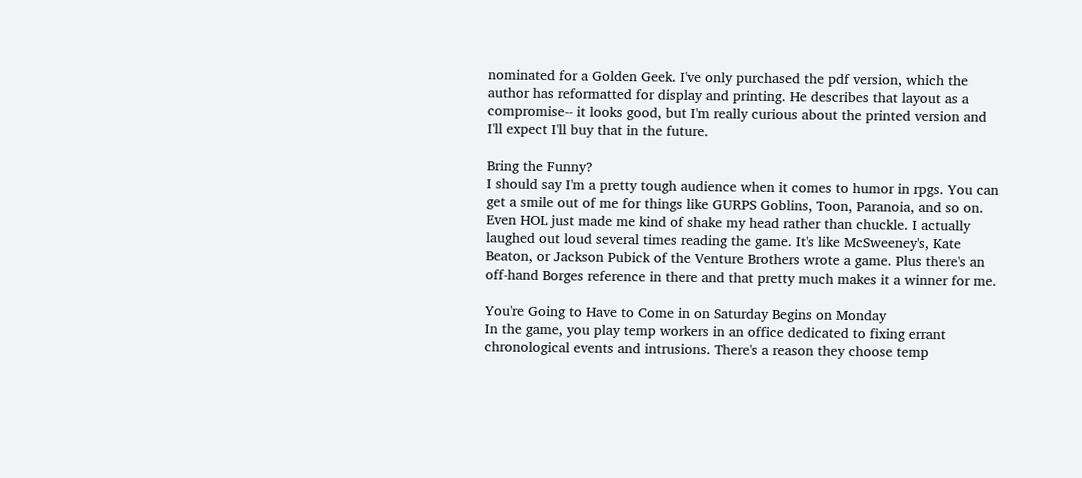nominated for a Golden Geek. I've only purchased the pdf version, which the author has reformatted for display and printing. He describes that layout as a compromise-- it looks good, but I'm really curious about the printed version and I'll expect I'll buy that in the future.

Bring the Funny?
I should say I'm a pretty tough audience when it comes to humor in rpgs. You can get a smile out of me for things like GURPS Goblins, Toon, Paranoia, and so on. Even HOL just made me kind of shake my head rather than chuckle. I actually laughed out loud several times reading the game. It's like McSweeney's, Kate Beaton, or Jackson Pubick of the Venture Brothers wrote a game. Plus there's an off-hand Borges reference in there and that pretty much makes it a winner for me.

You're Going to Have to Come in on Saturday Begins on Monday
In the game, you play temp workers in an office dedicated to fixing errant chronological events and intrusions. There's a reason they choose temp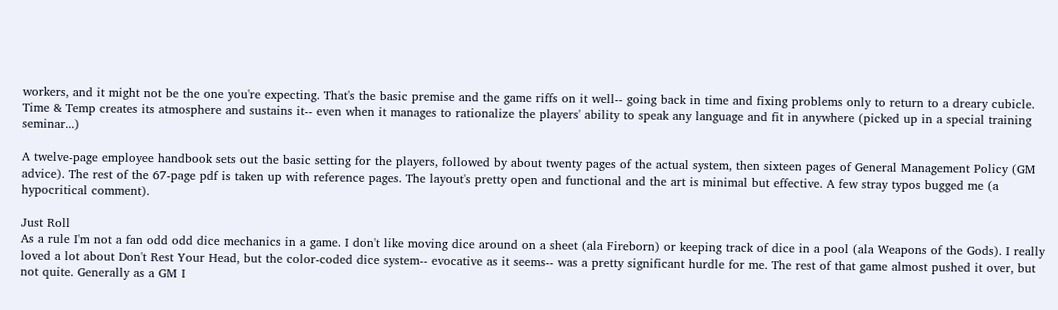workers, and it might not be the one you're expecting. That's the basic premise and the game riffs on it well-- going back in time and fixing problems only to return to a dreary cubicle. Time & Temp creates its atmosphere and sustains it-- even when it manages to rationalize the players' ability to speak any language and fit in anywhere (picked up in a special training seminar...)

A twelve-page employee handbook sets out the basic setting for the players, followed by about twenty pages of the actual system, then sixteen pages of General Management Policy (GM advice). The rest of the 67-page pdf is taken up with reference pages. The layout's pretty open and functional and the art is minimal but effective. A few stray typos bugged me (a hypocritical comment).

Just Roll
As a rule I'm not a fan odd odd dice mechanics in a game. I don't like moving dice around on a sheet (ala Fireborn) or keeping track of dice in a pool (ala Weapons of the Gods). I really loved a lot about Don't Rest Your Head, but the color-coded dice system-- evocative as it seems-- was a pretty significant hurdle for me. The rest of that game almost pushed it over, but not quite. Generally as a GM I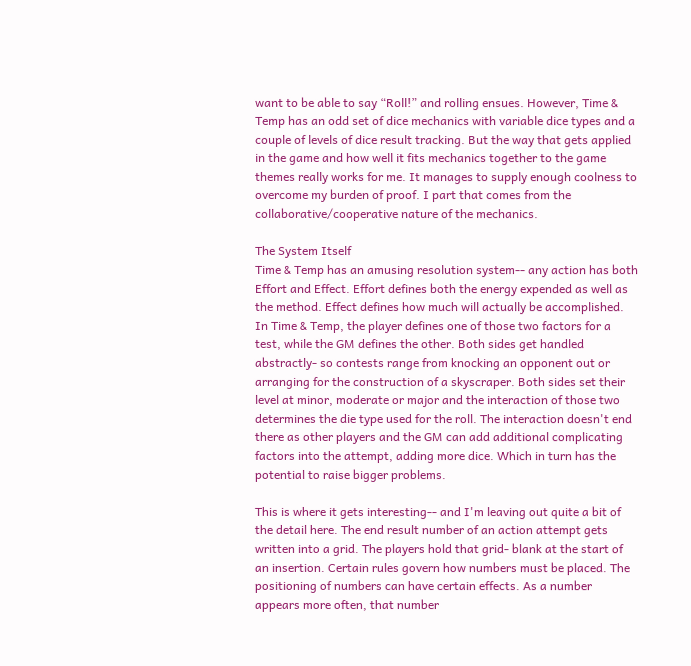want to be able to say “Roll!” and rolling ensues. However, Time & Temp has an odd set of dice mechanics with variable dice types and a couple of levels of dice result tracking. But the way that gets applied in the game and how well it fits mechanics together to the game themes really works for me. It manages to supply enough coolness to overcome my burden of proof. I part that comes from the collaborative/cooperative nature of the mechanics.

The System Itself
Time & Temp has an amusing resolution system-- any action has both Effort and Effect. Effort defines both the energy expended as well as the method. Effect defines how much will actually be accomplished. In Time & Temp, the player defines one of those two factors for a test, while the GM defines the other. Both sides get handled abstractly- so contests range from knocking an opponent out or arranging for the construction of a skyscraper. Both sides set their level at minor, moderate or major and the interaction of those two determines the die type used for the roll. The interaction doesn't end there as other players and the GM can add additional complicating factors into the attempt, adding more dice. Which in turn has the potential to raise bigger problems.

This is where it gets interesting-- and I'm leaving out quite a bit of the detail here. The end result number of an action attempt gets written into a grid. The players hold that grid- blank at the start of an insertion. Certain rules govern how numbers must be placed. The positioning of numbers can have certain effects. As a number appears more often, that number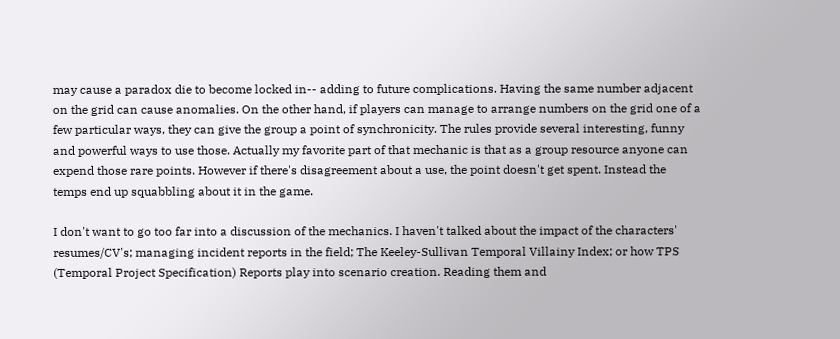may cause a paradox die to become locked in-- adding to future complications. Having the same number adjacent on the grid can cause anomalies. On the other hand, if players can manage to arrange numbers on the grid one of a few particular ways, they can give the group a point of synchronicity. The rules provide several interesting, funny and powerful ways to use those. Actually my favorite part of that mechanic is that as a group resource anyone can expend those rare points. However if there's disagreement about a use, the point doesn't get spent. Instead the temps end up squabbling about it in the game.

I don't want to go too far into a discussion of the mechanics. I haven't talked about the impact of the characters' resumes/CV's; managing incident reports in the field; The Keeley-Sullivan Temporal Villainy Index; or how TPS (Temporal Project Specification) Reports play into scenario creation. Reading them and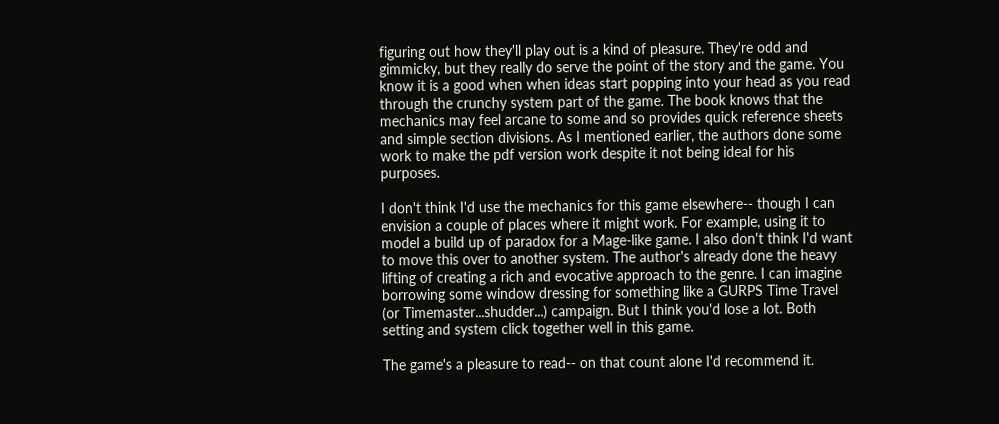figuring out how they'll play out is a kind of pleasure. They're odd and gimmicky, but they really do serve the point of the story and the game. You know it is a good when when ideas start popping into your head as you read through the crunchy system part of the game. The book knows that the mechanics may feel arcane to some and so provides quick reference sheets and simple section divisions. As I mentioned earlier, the authors done some work to make the pdf version work despite it not being ideal for his purposes.

I don't think I'd use the mechanics for this game elsewhere-- though I can envision a couple of places where it might work. For example, using it to model a build up of paradox for a Mage-like game. I also don't think I'd want to move this over to another system. The author's already done the heavy lifting of creating a rich and evocative approach to the genre. I can imagine borrowing some window dressing for something like a GURPS Time Travel (or Timemaster...shudder...) campaign. But I think you'd lose a lot. Both setting and system click together well in this game.

The game's a pleasure to read-- on that count alone I'd recommend it.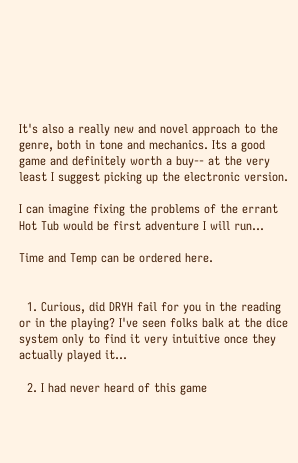It's also a really new and novel approach to the genre, both in tone and mechanics. Its a good game and definitely worth a buy-- at the very least I suggest picking up the electronic version.

I can imagine fixing the problems of the errant Hot Tub would be first adventure I will run...

Time and Temp can be ordered here.


  1. Curious, did DRYH fail for you in the reading or in the playing? I've seen folks balk at the dice system only to find it very intuitive once they actually played it...

  2. I had never heard of this game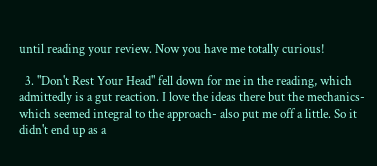until reading your review. Now you have me totally curious!

  3. "Don't Rest Your Head" fell down for me in the reading, which admittedly is a gut reaction. I love the ideas there but the mechanics- which seemed integral to the approach- also put me off a little. So it didn't end up as a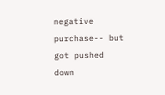negative purchase-- but got pushed down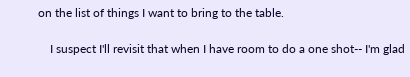on the list of things I want to bring to the table.

    I suspect I'll revisit that when I have room to do a one shot-- I'm glad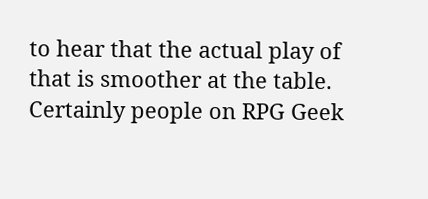to hear that the actual play of that is smoother at the table. Certainly people on RPG Geek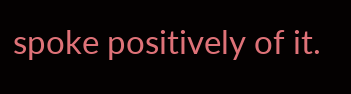spoke positively of it.